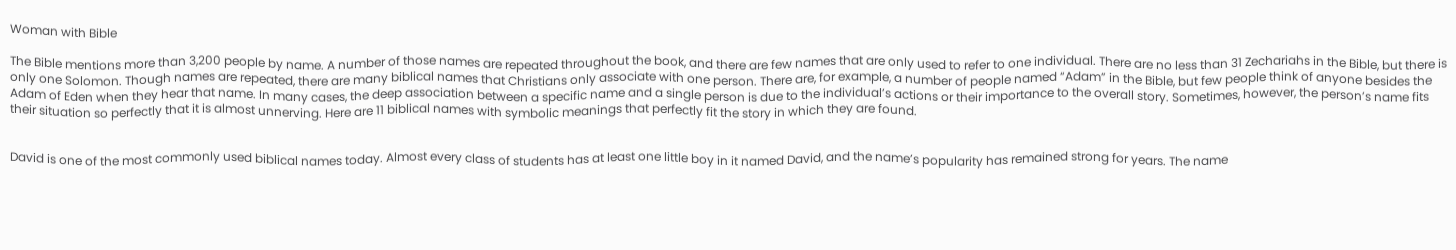Woman with Bible

The Bible mentions more than 3,200 people by name. A number of those names are repeated throughout the book, and there are few names that are only used to refer to one individual. There are no less than 31 Zechariahs in the Bible, but there is only one Solomon. Though names are repeated, there are many biblical names that Christians only associate with one person. There are, for example, a number of people named “Adam” in the Bible, but few people think of anyone besides the Adam of Eden when they hear that name. In many cases, the deep association between a specific name and a single person is due to the individual’s actions or their importance to the overall story. Sometimes, however, the person’s name fits their situation so perfectly that it is almost unnerving. Here are 11 biblical names with symbolic meanings that perfectly fit the story in which they are found.


David is one of the most commonly used biblical names today. Almost every class of students has at least one little boy in it named David, and the name’s popularity has remained strong for years. The name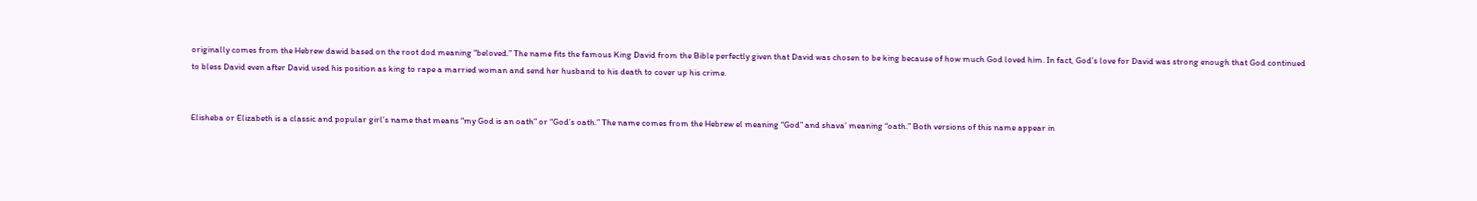originally comes from the Hebrew dawid based on the root dod meaning “beloved.” The name fits the famous King David from the Bible perfectly given that David was chosen to be king because of how much God loved him. In fact, God’s love for David was strong enough that God continued to bless David even after David used his position as king to rape a married woman and send her husband to his death to cover up his crime.


Elisheba or Elizabeth is a classic and popular girl’s name that means “my God is an oath” or “God’s oath.” The name comes from the Hebrew el meaning “God” and shava’ meaning “oath.” Both versions of this name appear in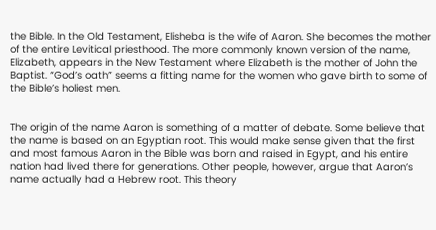the Bible. In the Old Testament, Elisheba is the wife of Aaron. She becomes the mother of the entire Levitical priesthood. The more commonly known version of the name, Elizabeth, appears in the New Testament where Elizabeth is the mother of John the Baptist. “God’s oath” seems a fitting name for the women who gave birth to some of the Bible’s holiest men.


The origin of the name Aaron is something of a matter of debate. Some believe that the name is based on an Egyptian root. This would make sense given that the first and most famous Aaron in the Bible was born and raised in Egypt, and his entire nation had lived there for generations. Other people, however, argue that Aaron’s name actually had a Hebrew root. This theory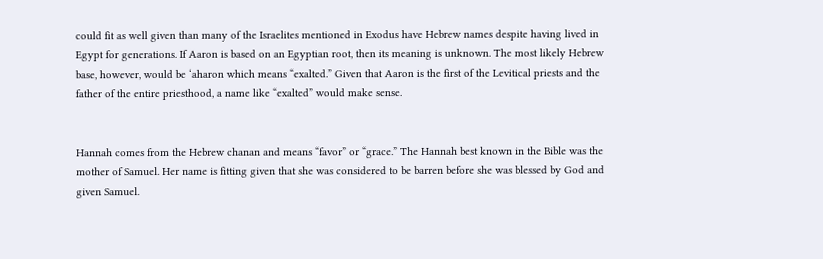could fit as well given than many of the Israelites mentioned in Exodus have Hebrew names despite having lived in Egypt for generations. If Aaron is based on an Egyptian root, then its meaning is unknown. The most likely Hebrew base, however, would be ‘aharon which means “exalted.” Given that Aaron is the first of the Levitical priests and the father of the entire priesthood, a name like “exalted” would make sense.


Hannah comes from the Hebrew chanan and means “favor” or “grace.” The Hannah best known in the Bible was the mother of Samuel. Her name is fitting given that she was considered to be barren before she was blessed by God and given Samuel.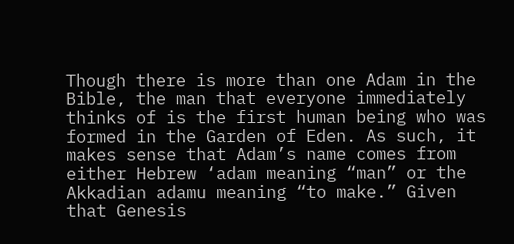Though there is more than one Adam in the Bible, the man that everyone immediately thinks of is the first human being who was formed in the Garden of Eden. As such, it makes sense that Adam’s name comes from either Hebrew ‘adam meaning “man” or the Akkadian adamu meaning “to make.” Given that Genesis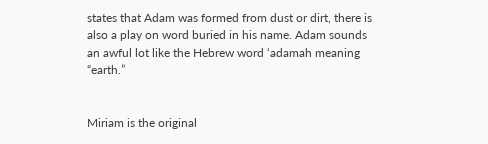states that Adam was formed from dust or dirt, there is also a play on word buried in his name. Adam sounds an awful lot like the Hebrew word ‘adamah meaning “earth.”


Miriam is the original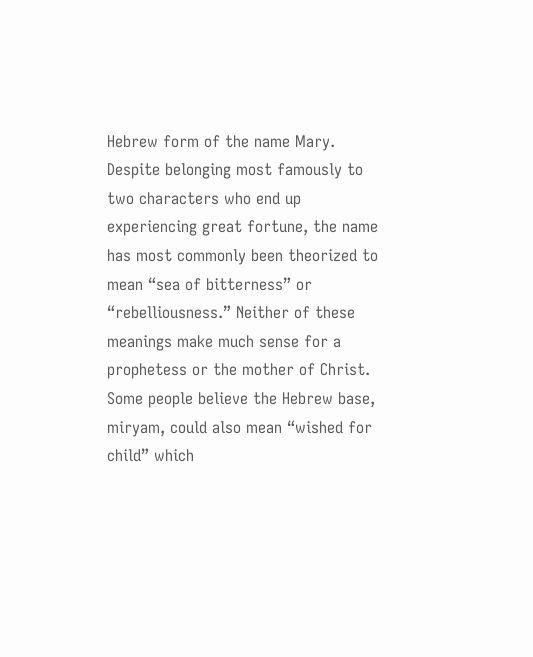Hebrew form of the name Mary. Despite belonging most famously to two characters who end up experiencing great fortune, the name has most commonly been theorized to mean “sea of bitterness” or “rebelliousness.” Neither of these meanings make much sense for a prophetess or the mother of Christ. Some people believe the Hebrew base, miryam, could also mean “wished for child” which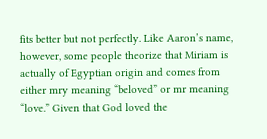fits better but not perfectly. Like Aaron’s name, however, some people theorize that Miriam is actually of Egyptian origin and comes from either mry meaning “beloved” or mr meaning “love.” Given that God loved the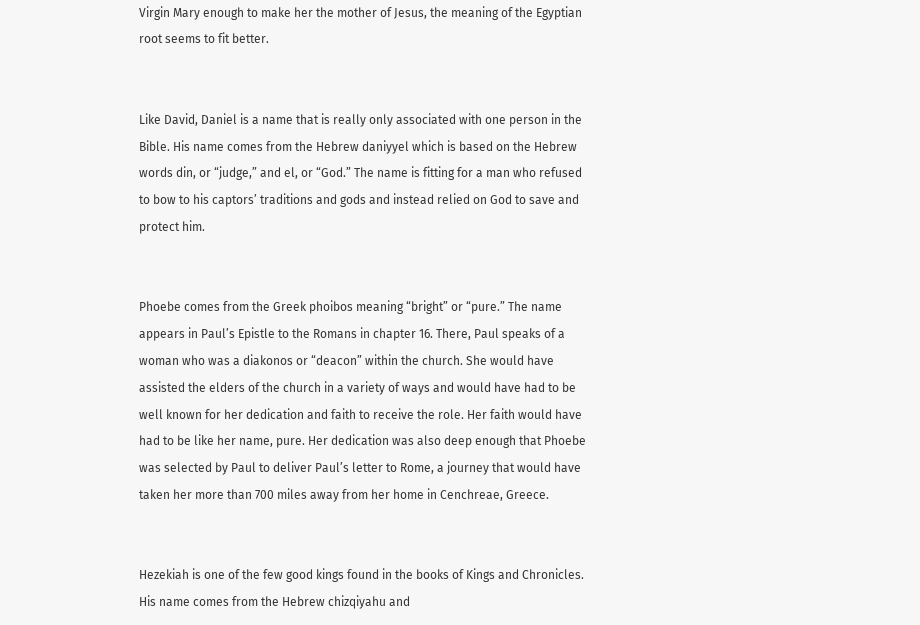Virgin Mary enough to make her the mother of Jesus, the meaning of the Egyptian root seems to fit better.


Like David, Daniel is a name that is really only associated with one person in the Bible. His name comes from the Hebrew daniyyel which is based on the Hebrew words din, or “judge,” and el, or “God.” The name is fitting for a man who refused to bow to his captors’ traditions and gods and instead relied on God to save and protect him.


Phoebe comes from the Greek phoibos meaning “bright” or “pure.” The name appears in Paul’s Epistle to the Romans in chapter 16. There, Paul speaks of a woman who was a diakonos or “deacon” within the church. She would have assisted the elders of the church in a variety of ways and would have had to be well known for her dedication and faith to receive the role. Her faith would have had to be like her name, pure. Her dedication was also deep enough that Phoebe was selected by Paul to deliver Paul’s letter to Rome, a journey that would have taken her more than 700 miles away from her home in Cenchreae, Greece.


Hezekiah is one of the few good kings found in the books of Kings and Chronicles. His name comes from the Hebrew chizqiyahu and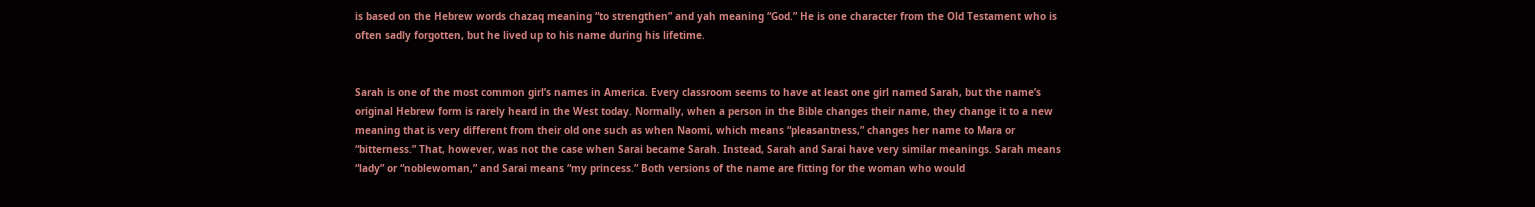is based on the Hebrew words chazaq meaning “to strengthen” and yah meaning “God.” He is one character from the Old Testament who is often sadly forgotten, but he lived up to his name during his lifetime.


Sarah is one of the most common girl’s names in America. Every classroom seems to have at least one girl named Sarah, but the name’s original Hebrew form is rarely heard in the West today. Normally, when a person in the Bible changes their name, they change it to a new meaning that is very different from their old one such as when Naomi, which means “pleasantness,” changes her name to Mara or “bitterness.” That, however, was not the case when Sarai became Sarah. Instead, Sarah and Sarai have very similar meanings. Sarah means “lady” or “noblewoman,” and Sarai means “my princess.” Both versions of the name are fitting for the woman who would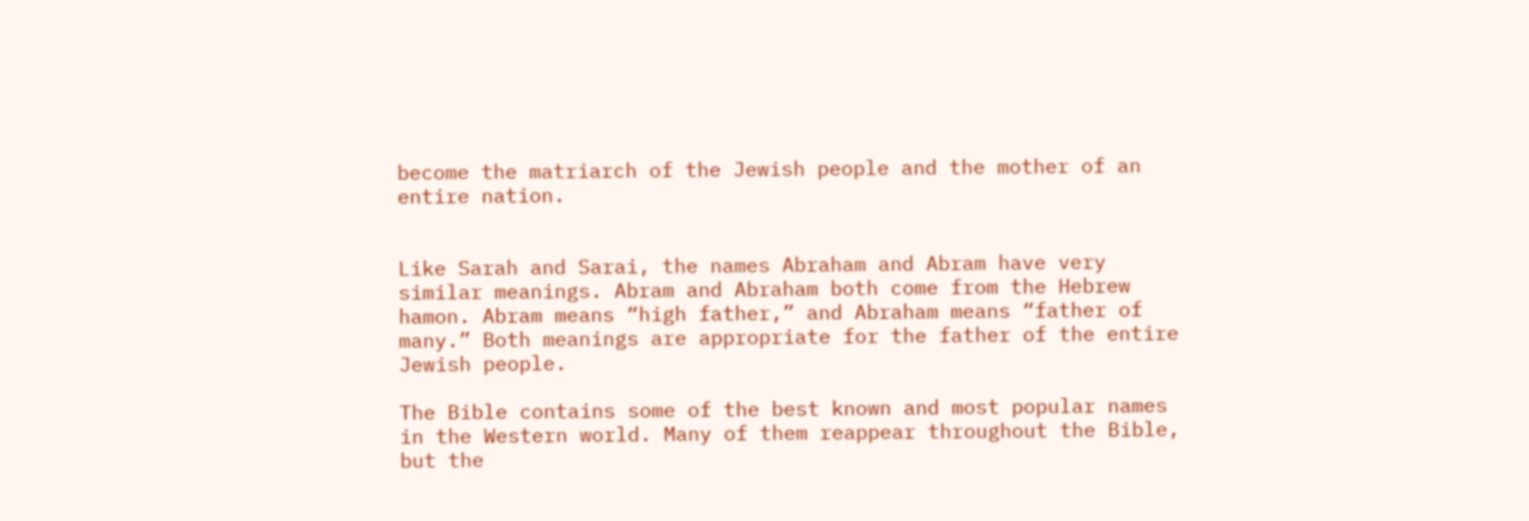become the matriarch of the Jewish people and the mother of an entire nation.


Like Sarah and Sarai, the names Abraham and Abram have very similar meanings. Abram and Abraham both come from the Hebrew hamon. Abram means “high father,” and Abraham means “father of many.” Both meanings are appropriate for the father of the entire Jewish people.

The Bible contains some of the best known and most popular names in the Western world. Many of them reappear throughout the Bible, but the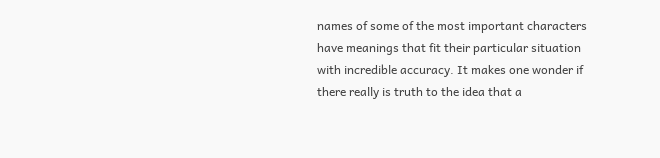names of some of the most important characters have meanings that fit their particular situation with incredible accuracy. It makes one wonder if there really is truth to the idea that a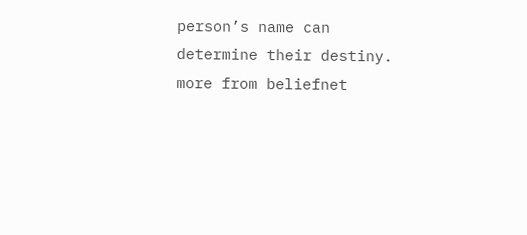person’s name can determine their destiny.
more from beliefnet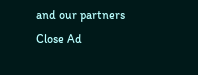and our partners
Close Ad